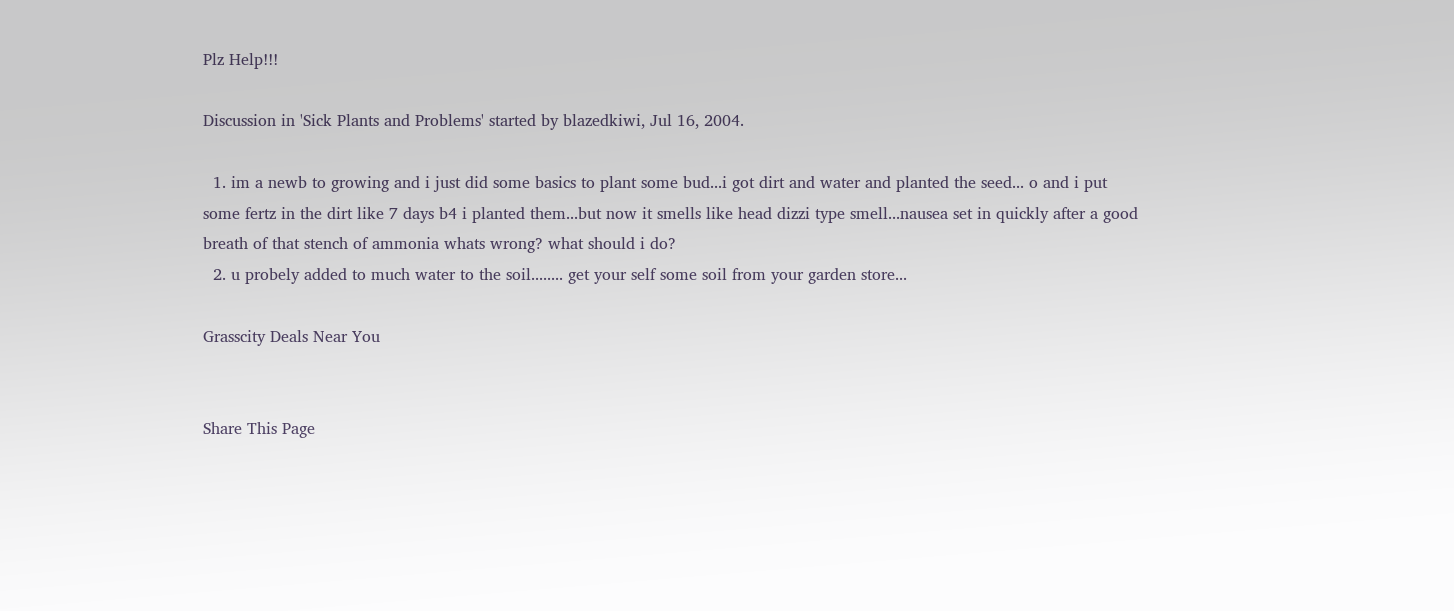Plz Help!!!

Discussion in 'Sick Plants and Problems' started by blazedkiwi, Jul 16, 2004.

  1. im a newb to growing and i just did some basics to plant some bud...i got dirt and water and planted the seed... o and i put some fertz in the dirt like 7 days b4 i planted them...but now it smells like head dizzi type smell...nausea set in quickly after a good breath of that stench of ammonia whats wrong? what should i do?
  2. u probely added to much water to the soil........ get your self some soil from your garden store...

Grasscity Deals Near You


Share This Page